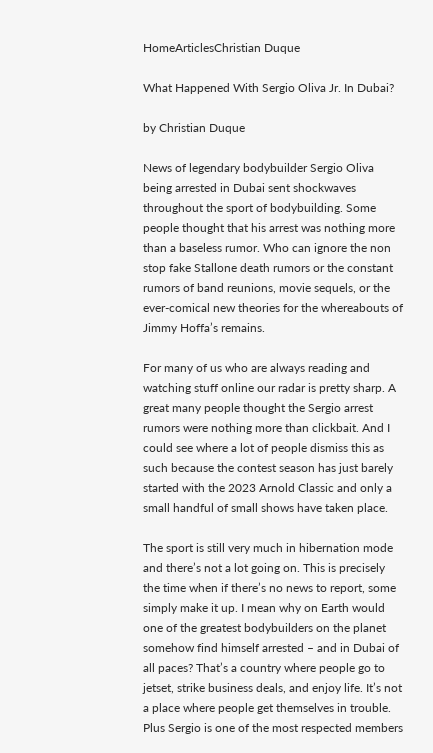HomeArticlesChristian Duque

What Happened With Sergio Oliva Jr. In Dubai?

by Christian Duque

News of legendary bodybuilder Sergio Oliva being arrested in Dubai sent shockwaves throughout the sport of bodybuilding. Some people thought that his arrest was nothing more than a baseless rumor. Who can ignore the non stop fake Stallone death rumors or the constant rumors of band reunions, movie sequels, or the ever-comical new theories for the whereabouts of Jimmy Hoffa’s remains.

For many of us who are always reading and watching stuff online our radar is pretty sharp. A great many people thought the Sergio arrest rumors were nothing more than clickbait. And I could see where a lot of people dismiss this as such because the contest season has just barely started with the 2023 Arnold Classic and only a small handful of small shows have taken place.

The sport is still very much in hibernation mode and there’s not a lot going on. This is precisely the time when if there’s no news to report, some simply make it up. I mean why on Earth would one of the greatest bodybuilders on the planet somehow find himself arrested – and in Dubai of all paces? That’s a country where people go to jetset, strike business deals, and enjoy life. It’s not a place where people get themselves in trouble. Plus Sergio is one of the most respected members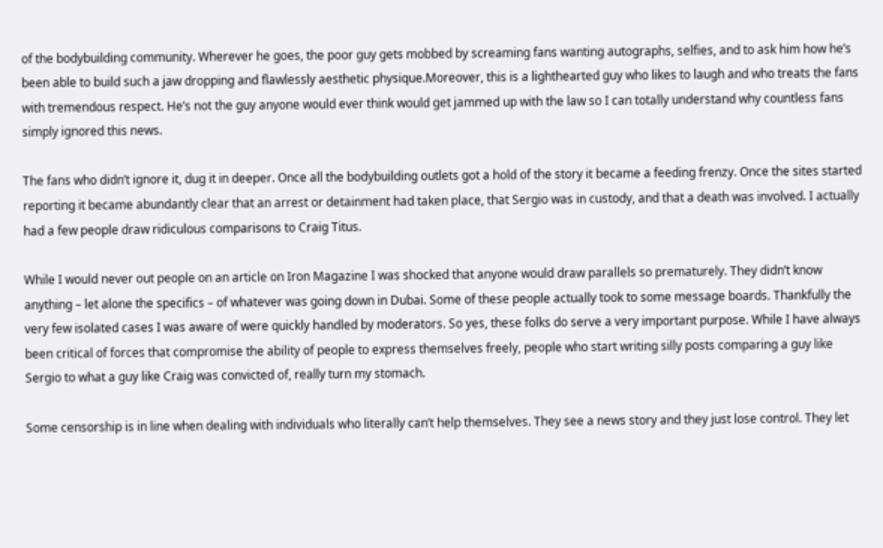of the bodybuilding community. Wherever he goes, the poor guy gets mobbed by screaming fans wanting autographs, selfies, and to ask him how he’s been able to build such a jaw dropping and flawlessly aesthetic physique.Moreover, this is a lighthearted guy who likes to laugh and who treats the fans with tremendous respect. He’s not the guy anyone would ever think would get jammed up with the law so I can totally understand why countless fans simply ignored this news.

The fans who didn’t ignore it, dug it in deeper. Once all the bodybuilding outlets got a hold of the story it became a feeding frenzy. Once the sites started reporting it became abundantly clear that an arrest or detainment had taken place, that Sergio was in custody, and that a death was involved. I actually had a few people draw ridiculous comparisons to Craig Titus.

While I would never out people on an article on Iron Magazine I was shocked that anyone would draw parallels so prematurely. They didn’t know anything – let alone the specifics – of whatever was going down in Dubai. Some of these people actually took to some message boards. Thankfully the very few isolated cases I was aware of were quickly handled by moderators. So yes, these folks do serve a very important purpose. While I have always been critical of forces that compromise the ability of people to express themselves freely, people who start writing silly posts comparing a guy like Sergio to what a guy like Craig was convicted of, really turn my stomach.

Some censorship is in line when dealing with individuals who literally can’t help themselves. They see a news story and they just lose control. They let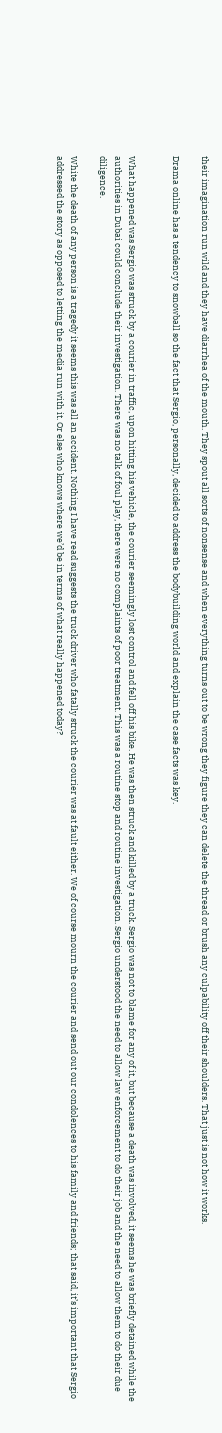their imagination run wild and they have diarrhea of the mouth. They spout all sorts of nonsense and when everything turns out to be wrong they figure they can delete the thread or brush any culpability off their shoulders. That just is not how it works.

Drama online has a tendency to snowball so the fact that Sergio, personally, decided to address the bodybuilding world and explain the case facts was key.


What happened was Sergio was struck by a courier in traffic, upon hitting his vehicle, the courier seemingly lost control and fell off his bike. He was then struck and killed by a truck. Sergio was not to blame for any of it, but because a death was involved, it seems he was briefly detained while the authorities in Dubai could conclude their investigation. There was no talk of foul play, there were no complaints of poor treatment. This was a routine stop and routine investigation. Sergio understood the need to allow law enforcement to do their job and the need to allow them to do their due diligence.

White the death of any person is a tragedy it seems this was all an accident. Nothing I have read suggests the truck driver who fatally struck the courier was at fault either. We of course mourn the courier and send out our condolences to his family and friends; that said, it’s important that Sergio addressed the story as opposed to letting the media run with it. Or else who knows where we’d be in terms of what really happened today?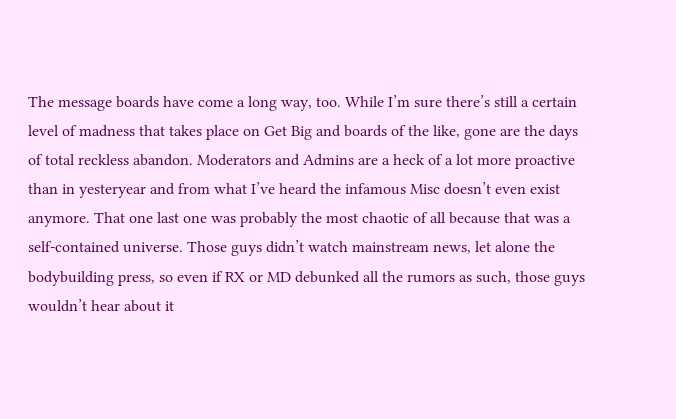The message boards have come a long way, too. While I’m sure there’s still a certain level of madness that takes place on Get Big and boards of the like, gone are the days of total reckless abandon. Moderators and Admins are a heck of a lot more proactive than in yesteryear and from what I’ve heard the infamous Misc doesn’t even exist anymore. That one last one was probably the most chaotic of all because that was a self-contained universe. Those guys didn’t watch mainstream news, let alone the bodybuilding press, so even if RX or MD debunked all the rumors as such, those guys wouldn’t hear about it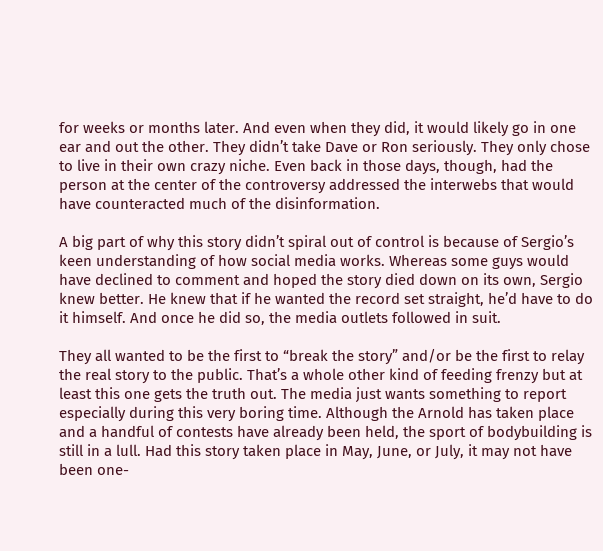for weeks or months later. And even when they did, it would likely go in one ear and out the other. They didn’t take Dave or Ron seriously. They only chose to live in their own crazy niche. Even back in those days, though, had the person at the center of the controversy addressed the interwebs that would have counteracted much of the disinformation.

A big part of why this story didn’t spiral out of control is because of Sergio’s keen understanding of how social media works. Whereas some guys would have declined to comment and hoped the story died down on its own, Sergio knew better. He knew that if he wanted the record set straight, he’d have to do it himself. And once he did so, the media outlets followed in suit.

They all wanted to be the first to “break the story” and/or be the first to relay the real story to the public. That’s a whole other kind of feeding frenzy but at least this one gets the truth out. The media just wants something to report especially during this very boring time. Although the Arnold has taken place and a handful of contests have already been held, the sport of bodybuilding is still in a lull. Had this story taken place in May, June, or July, it may not have been one-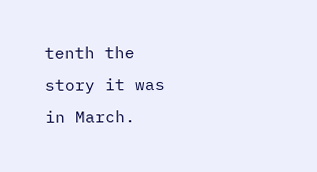tenth the story it was in March.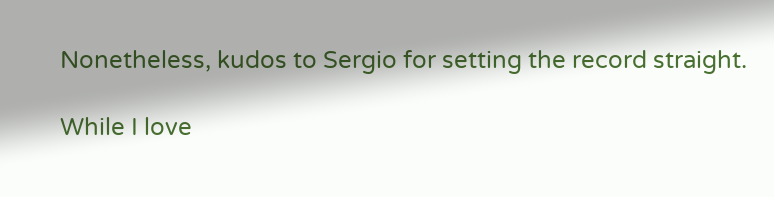Nonetheless, kudos to Sergio for setting the record straight.

While I love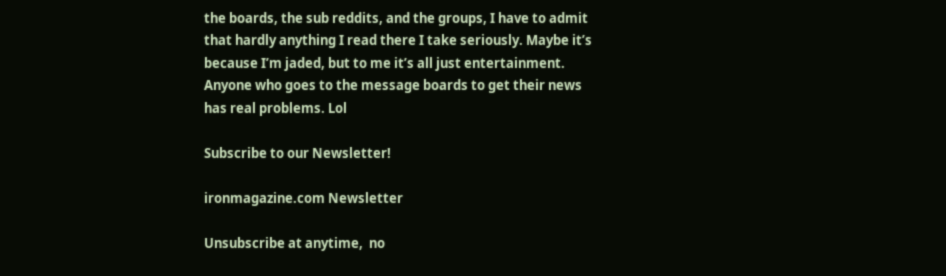the boards, the sub reddits, and the groups, I have to admit that hardly anything I read there I take seriously. Maybe it’s because I’m jaded, but to me it’s all just entertainment. Anyone who goes to the message boards to get their news has real problems. Lol

Subscribe to our Newsletter!

ironmagazine.com Newsletter

Unsubscribe at anytime,  no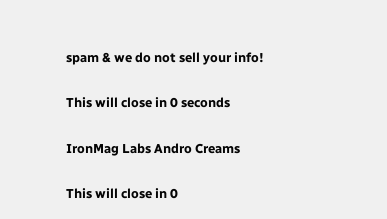spam & we do not sell your info!

This will close in 0 seconds

IronMag Labs Andro Creams

This will close in 0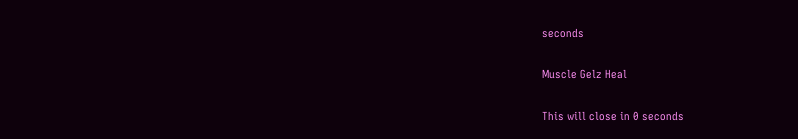seconds

Muscle Gelz Heal

This will close in 0 seconds